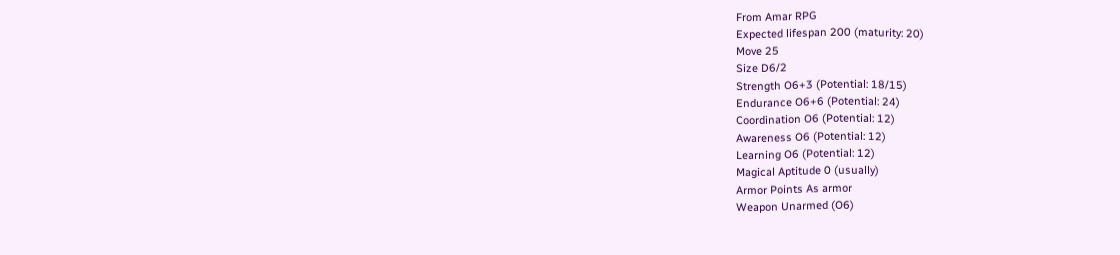From Amar RPG
Expected lifespan 200 (maturity: 20)
Move 25
Size D6/2
Strength O6+3 (Potential: 18/15)
Endurance O6+6 (Potential: 24)
Coordination O6 (Potential: 12)
Awareness O6 (Potential: 12)
Learning O6 (Potential: 12)
Magical Aptitude 0 (usually)
Armor Points As armor
Weapon Unarmed (O6)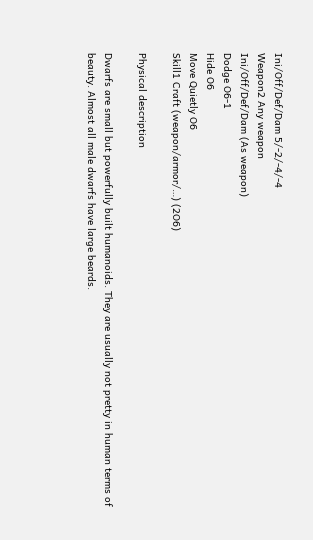Ini/Off/Def/Dam 5/-2/-4/-4
Weapon2 Any weapon
Ini/Off/Def/Dam (As weapon)
Dodge O6-1
Hide O6
Move Quietly O6
Skill1 Craft (weapon/armor/…) (2O6)

Physical description

Dwarfs are small but powerfully built humanoids. They are usually not pretty in human terms of beauty. Almost all male dwarfs have large beards.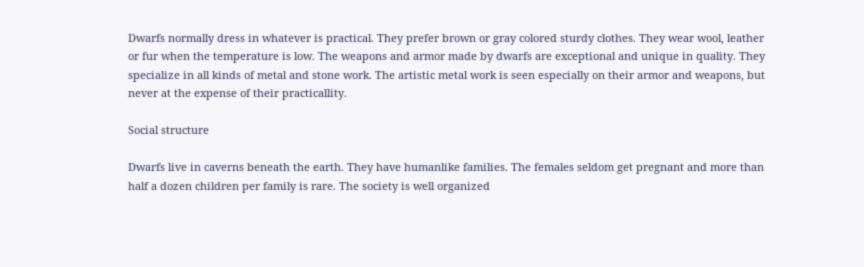Dwarfs normally dress in whatever is practical. They prefer brown or gray colored sturdy clothes. They wear wool, leather or fur when the temperature is low. The weapons and armor made by dwarfs are exceptional and unique in quality. They specialize in all kinds of metal and stone work. The artistic metal work is seen especially on their armor and weapons, but never at the expense of their practicallity.

Social structure

Dwarfs live in caverns beneath the earth. They have humanlike families. The females seldom get pregnant and more than half a dozen children per family is rare. The society is well organized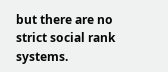but there are no strict social rank systems.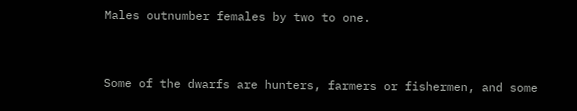Males outnumber females by two to one.


Some of the dwarfs are hunters, farmers or fishermen, and some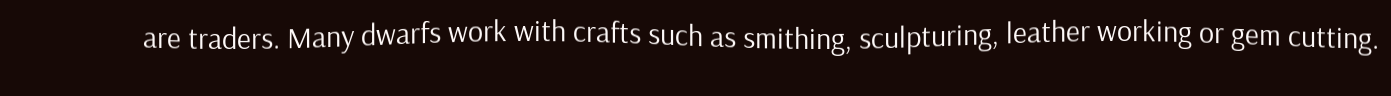are traders. Many dwarfs work with crafts such as smithing, sculpturing, leather working or gem cutting.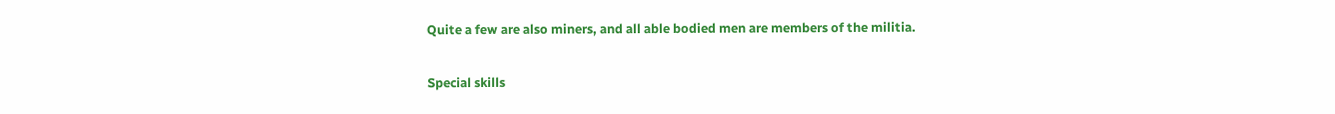Quite a few are also miners, and all able bodied men are members of the militia.

Special skills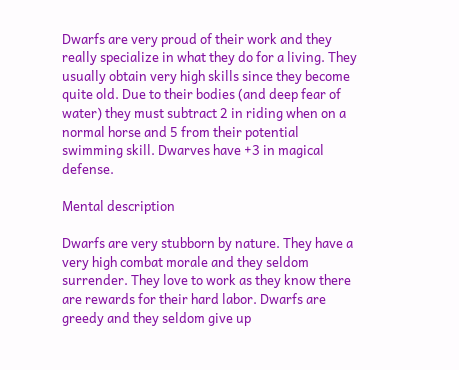Dwarfs are very proud of their work and they really specialize in what they do for a living. They usually obtain very high skills since they become quite old. Due to their bodies (and deep fear of water) they must subtract 2 in riding when on a normal horse and 5 from their potential swimming skill. Dwarves have +3 in magical defense.

Mental description

Dwarfs are very stubborn by nature. They have a very high combat morale and they seldom surrender. They love to work as they know there are rewards for their hard labor. Dwarfs are greedy and they seldom give up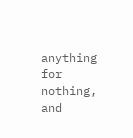anything for nothing, and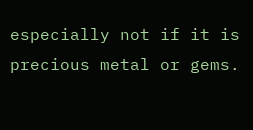especially not if it is precious metal or gems.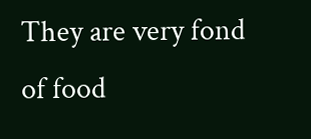They are very fond of food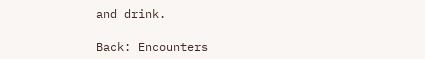and drink.

Back: Encounters